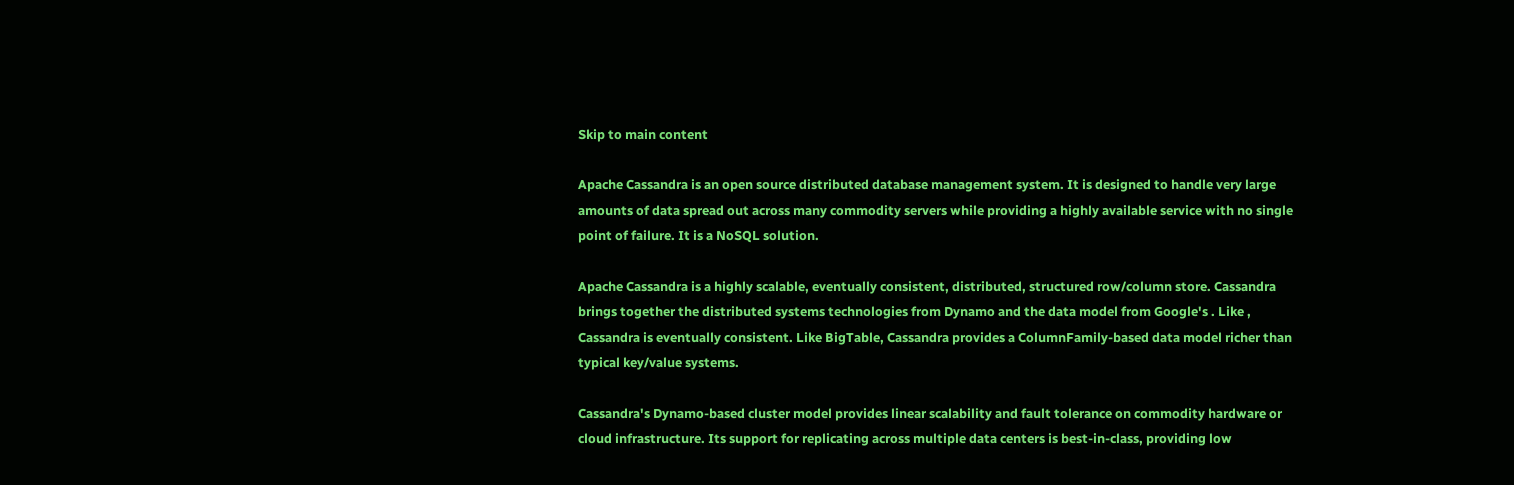Skip to main content

Apache Cassandra is an open source distributed database management system. It is designed to handle very large amounts of data spread out across many commodity servers while providing a highly available service with no single point of failure. It is a NoSQL solution.

Apache Cassandra is a highly scalable, eventually consistent, distributed, structured row/column store. Cassandra brings together the distributed systems technologies from Dynamo and the data model from Google's . Like , Cassandra is eventually consistent. Like BigTable, Cassandra provides a ColumnFamily-based data model richer than typical key/value systems.

Cassandra's Dynamo-based cluster model provides linear scalability and fault tolerance on commodity hardware or cloud infrastructure. Its support for replicating across multiple data centers is best-in-class, providing low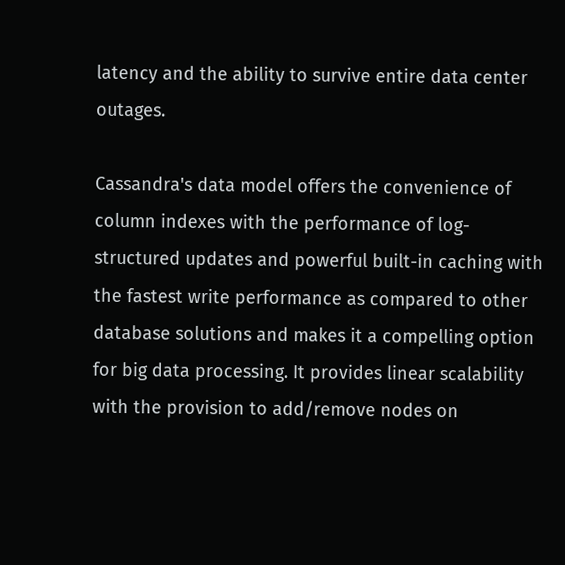latency and the ability to survive entire data center outages.

Cassandra's data model offers the convenience of column indexes with the performance of log-structured updates and powerful built-in caching with the fastest write performance as compared to other database solutions and makes it a compelling option for big data processing. It provides linear scalability with the provision to add/remove nodes on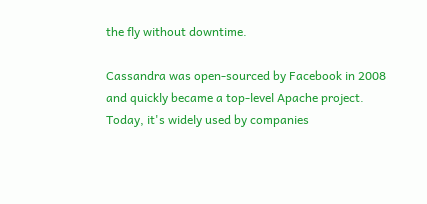the fly without downtime.

Cassandra was open-sourced by Facebook in 2008 and quickly became a top-level Apache project. Today, it's widely used by companies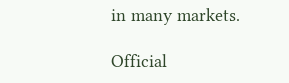in many markets.

Official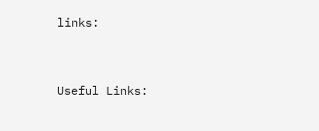links:


Useful Links: